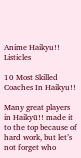Anime Haikyu!! Listicles

10 Most Skilled Coaches In Haikyu!!

Many great players in Haikyū!! made it to the top because of hard work, but let’s not forget who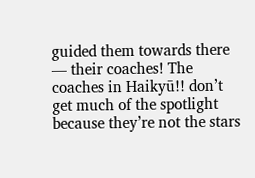guided them towards there — their coaches! The coaches in Haikyū!! don’t get much of the spotlight because they’re not the stars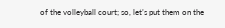of the volleyball court; so, let’s put them on the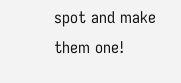spot and make them one!